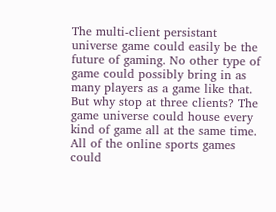The multi-client persistant universe game could easily be the future of gaming. No other type of game could possibly bring in as many players as a game like that. But why stop at three clients? The game universe could house every kind of game all at the same time. All of the online sports games could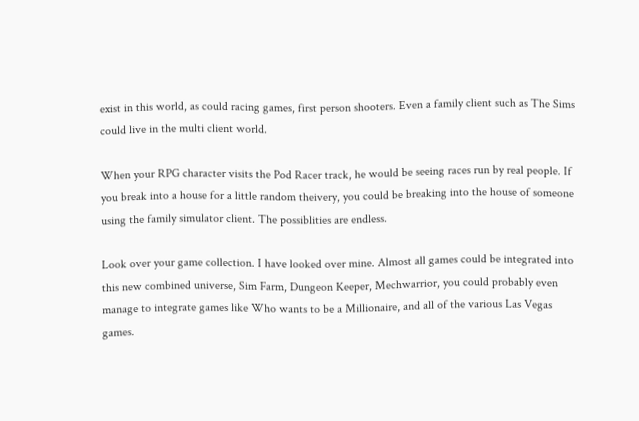exist in this world, as could racing games, first person shooters. Even a family client such as The Sims could live in the multi client world.

When your RPG character visits the Pod Racer track, he would be seeing races run by real people. If you break into a house for a little random theivery, you could be breaking into the house of someone using the family simulator client. The possiblities are endless.

Look over your game collection. I have looked over mine. Almost all games could be integrated into this new combined universe, Sim Farm, Dungeon Keeper, Mechwarrior, you could probably even manage to integrate games like Who wants to be a Millionaire, and all of the various Las Vegas games.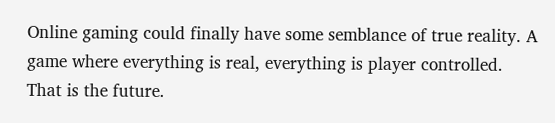Online gaming could finally have some semblance of true reality. A game where everything is real, everything is player controlled. That is the future.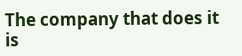The company that does it is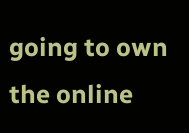going to own the online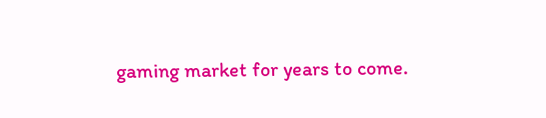gaming market for years to come.